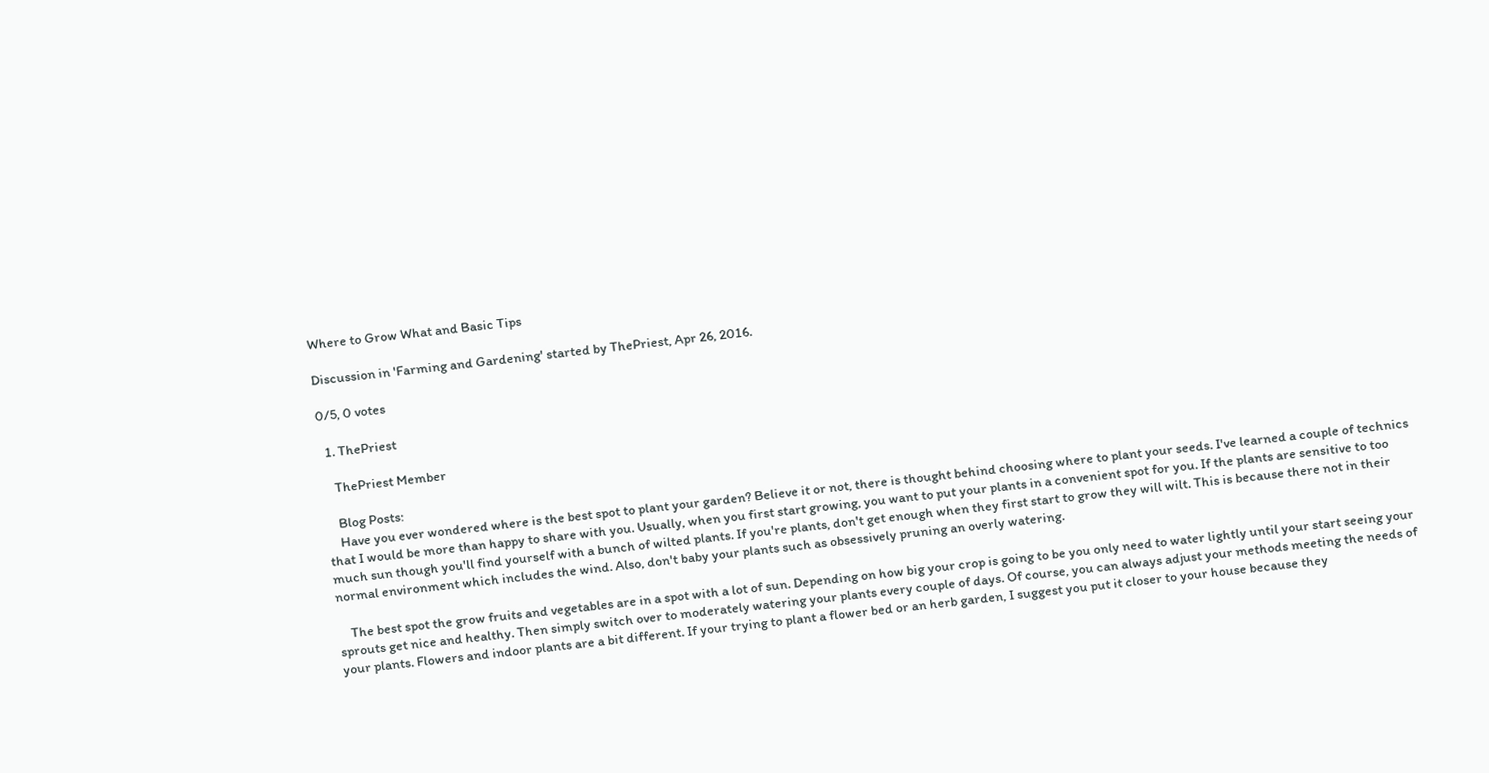Where to Grow What and Basic Tips

Discussion in 'Farming and Gardening' started by ThePriest, Apr 26, 2016.

0/5, 0 votes

  1. ThePriest

    ThePriest Member

    Blog Posts:
    Have you ever wondered where is the best spot to plant your garden? Believe it or not, there is thought behind choosing where to plant your seeds. I've learned a couple of technics that I would be more than happy to share with you. Usually, when you first start growing, you want to put your plants in a convenient spot for you. If the plants are sensitive to too much sun though you'll find yourself with a bunch of wilted plants. If you're plants, don't get enough when they first start to grow they will wilt. This is because there not in their normal environment which includes the wind. Also, don't baby your plants such as obsessively pruning an overly watering.

    The best spot the grow fruits and vegetables are in a spot with a lot of sun. Depending on how big your crop is going to be you only need to water lightly until your start seeing your sprouts get nice and healthy. Then simply switch over to moderately watering your plants every couple of days. Of course, you can always adjust your methods meeting the needs of your plants. Flowers and indoor plants are a bit different. If your trying to plant a flower bed or an herb garden, I suggest you put it closer to your house because they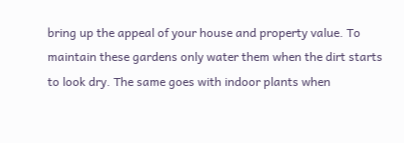bring up the appeal of your house and property value. To maintain these gardens only water them when the dirt starts to look dry. The same goes with indoor plants when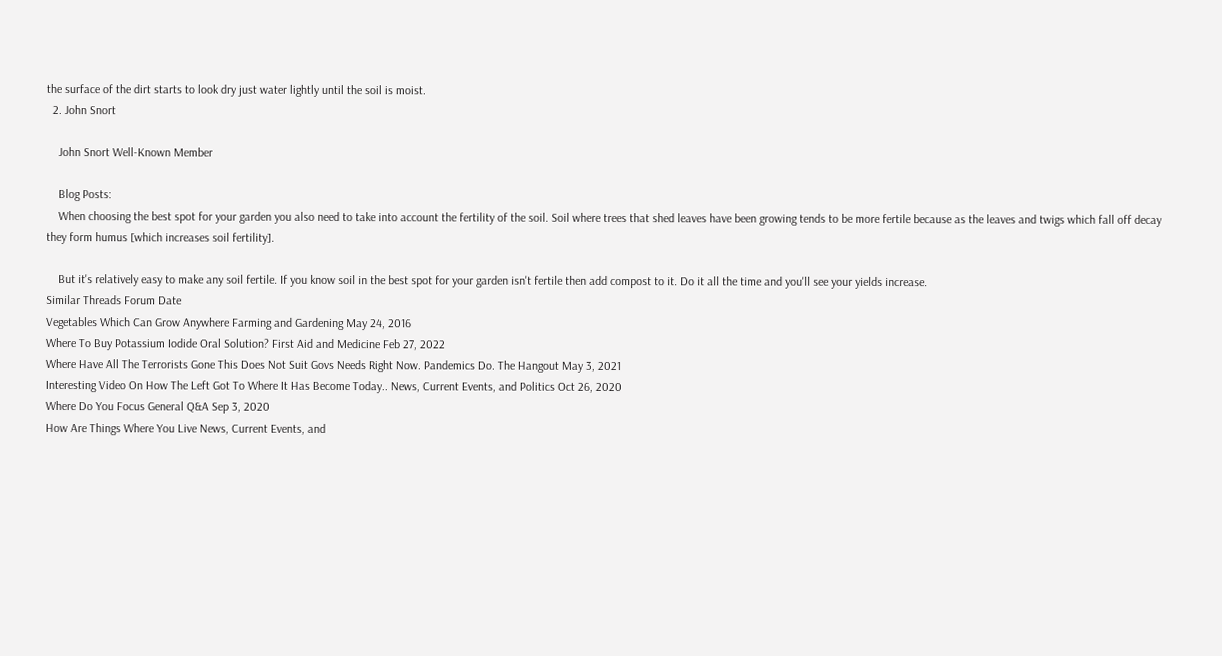the surface of the dirt starts to look dry just water lightly until the soil is moist.
  2. John Snort

    John Snort Well-Known Member

    Blog Posts:
    When choosing the best spot for your garden you also need to take into account the fertility of the soil. Soil where trees that shed leaves have been growing tends to be more fertile because as the leaves and twigs which fall off decay they form humus [which increases soil fertility].

    But it's relatively easy to make any soil fertile. If you know soil in the best spot for your garden isn't fertile then add compost to it. Do it all the time and you'll see your yields increase.
Similar Threads Forum Date
Vegetables Which Can Grow Anywhere Farming and Gardening May 24, 2016
Where To Buy Potassium Iodide Oral Solution? First Aid and Medicine Feb 27, 2022
Where Have All The Terrorists Gone This Does Not Suit Govs Needs Right Now. Pandemics Do. The Hangout May 3, 2021
Interesting Video On How The Left Got To Where It Has Become Today.. News, Current Events, and Politics Oct 26, 2020
Where Do You Focus General Q&A Sep 3, 2020
How Are Things Where You Live News, Current Events, and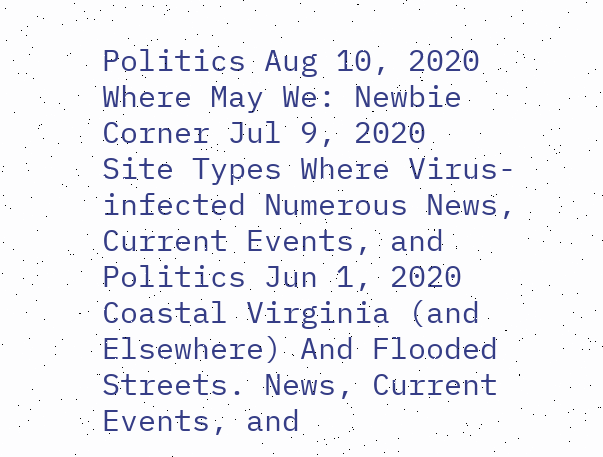Politics Aug 10, 2020
Where May We: Newbie Corner Jul 9, 2020
Site Types Where Virus-infected Numerous News, Current Events, and Politics Jun 1, 2020
Coastal Virginia (and Elsewhere) And Flooded Streets. News, Current Events, and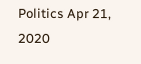Politics Apr 21, 2020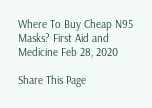Where To Buy Cheap N95 Masks? First Aid and Medicine Feb 28, 2020

Share This Page